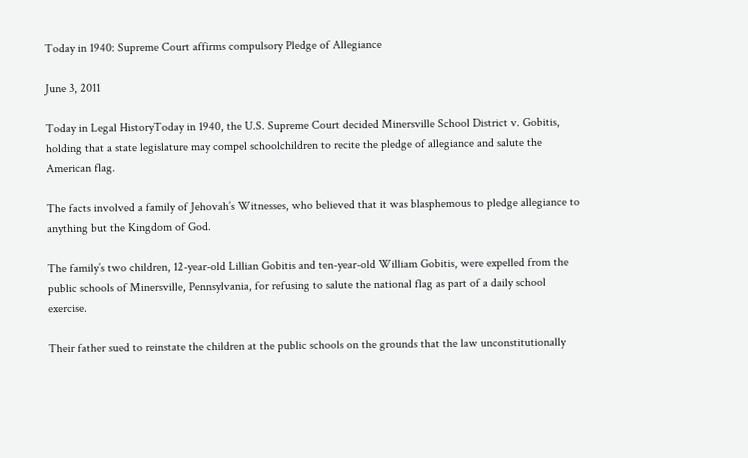Today in 1940: Supreme Court affirms compulsory Pledge of Allegiance

June 3, 2011

Today in Legal HistoryToday in 1940, the U.S. Supreme Court decided Minersville School District v. Gobitis, holding that a state legislature may compel schoolchildren to recite the pledge of allegiance and salute the American flag.

The facts involved a family of Jehovah’s Witnesses, who believed that it was blasphemous to pledge allegiance to anything but the Kingdom of God.

The family’s two children, 12-year-old Lillian Gobitis and ten-year-old William Gobitis, were expelled from the public schools of Minersville, Pennsylvania, for refusing to salute the national flag as part of a daily school exercise.

Their father sued to reinstate the children at the public schools on the grounds that the law unconstitutionally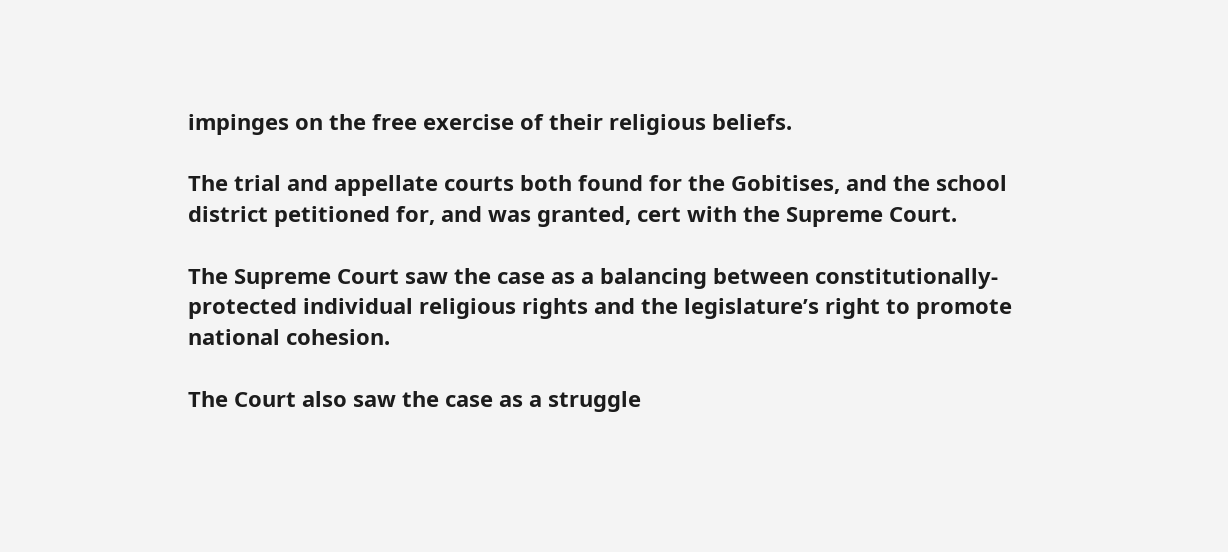impinges on the free exercise of their religious beliefs.

The trial and appellate courts both found for the Gobitises, and the school district petitioned for, and was granted, cert with the Supreme Court.

The Supreme Court saw the case as a balancing between constitutionally-protected individual religious rights and the legislature’s right to promote national cohesion.

The Court also saw the case as a struggle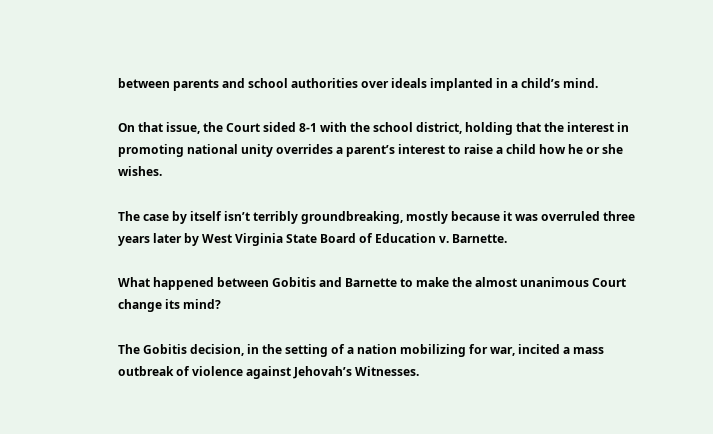between parents and school authorities over ideals implanted in a child’s mind.

On that issue, the Court sided 8-1 with the school district, holding that the interest in promoting national unity overrides a parent’s interest to raise a child how he or she wishes.

The case by itself isn’t terribly groundbreaking, mostly because it was overruled three years later by West Virginia State Board of Education v. Barnette.

What happened between Gobitis and Barnette to make the almost unanimous Court change its mind?

The Gobitis decision, in the setting of a nation mobilizing for war, incited a mass outbreak of violence against Jehovah’s Witnesses.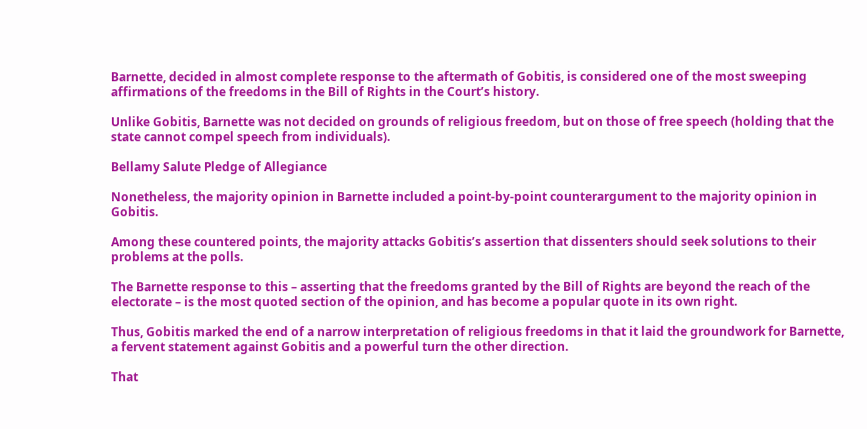Barnette, decided in almost complete response to the aftermath of Gobitis, is considered one of the most sweeping affirmations of the freedoms in the Bill of Rights in the Court’s history.

Unlike Gobitis, Barnette was not decided on grounds of religious freedom, but on those of free speech (holding that the state cannot compel speech from individuals).

Bellamy Salute Pledge of Allegiance

Nonetheless, the majority opinion in Barnette included a point-by-point counterargument to the majority opinion in Gobitis.

Among these countered points, the majority attacks Gobitis’s assertion that dissenters should seek solutions to their problems at the polls.

The Barnette response to this – asserting that the freedoms granted by the Bill of Rights are beyond the reach of the electorate – is the most quoted section of the opinion, and has become a popular quote in its own right.

Thus, Gobitis marked the end of a narrow interpretation of religious freedoms in that it laid the groundwork for Barnette, a fervent statement against Gobitis and a powerful turn the other direction.

That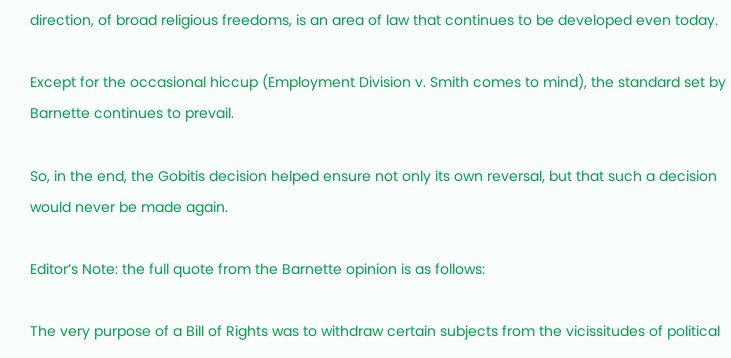direction, of broad religious freedoms, is an area of law that continues to be developed even today.

Except for the occasional hiccup (Employment Division v. Smith comes to mind), the standard set by Barnette continues to prevail.

So, in the end, the Gobitis decision helped ensure not only its own reversal, but that such a decision would never be made again.

Editor’s Note: the full quote from the Barnette opinion is as follows:

The very purpose of a Bill of Rights was to withdraw certain subjects from the vicissitudes of political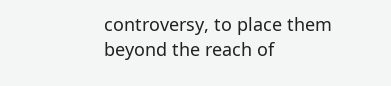controversy, to place them beyond the reach of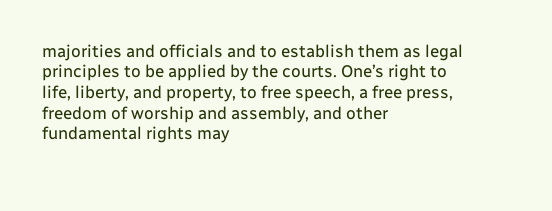majorities and officials and to establish them as legal principles to be applied by the courts. One’s right to life, liberty, and property, to free speech, a free press, freedom of worship and assembly, and other fundamental rights may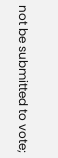not be submitted to vote;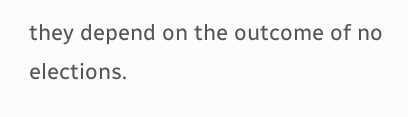they depend on the outcome of no elections.